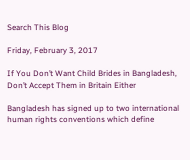Search This Blog

Friday, February 3, 2017

If You Don’t Want Child Brides in Bangladesh, Don’t Accept Them in Britain Either

Bangladesh has signed up to two international human rights conventions which define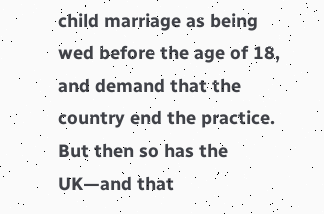child marriage as being wed before the age of 18, and demand that the country end the practice. But then so has the UK—and that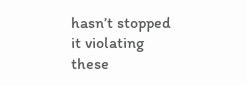hasn’t stopped it violating these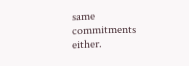same commitments either.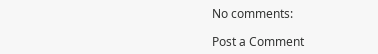No comments:

Post a Comment